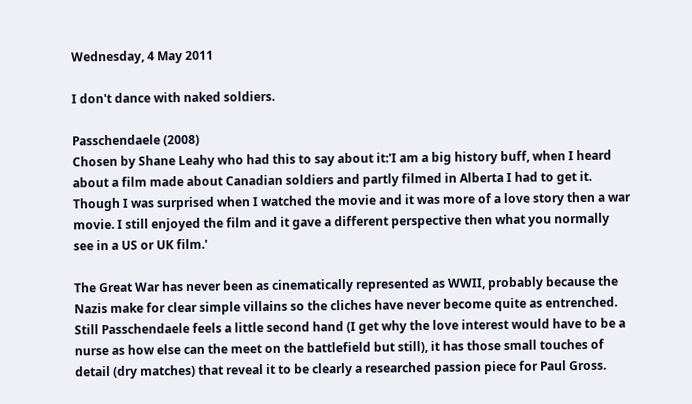Wednesday, 4 May 2011

I don't dance with naked soldiers.

Passchendaele (2008)
Chosen by Shane Leahy who had this to say about it:'I am a big history buff, when I heard about a film made about Canadian soldiers and partly filmed in Alberta I had to get it. Though I was surprised when I watched the movie and it was more of a love story then a war movie. I still enjoyed the film and it gave a different perspective then what you normally see in a US or UK film.'

The Great War has never been as cinematically represented as WWII, probably because the Nazis make for clear simple villains so the cliches have never become quite as entrenched.
Still Passchendaele feels a little second hand (I get why the love interest would have to be a nurse as how else can the meet on the battlefield but still), it has those small touches of detail (dry matches) that reveal it to be clearly a researched passion piece for Paul Gross.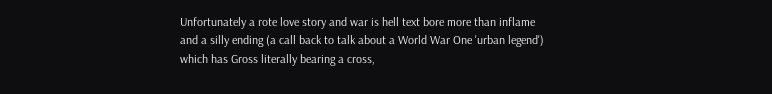Unfortunately a rote love story and war is hell text bore more than inflame and a silly ending (a call back to talk about a World War One 'urban legend') which has Gross literally bearing a cross,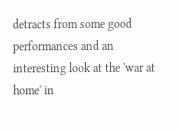detracts from some good performances and an interesting look at the 'war at home' in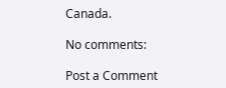Canada.

No comments:

Post a Comment